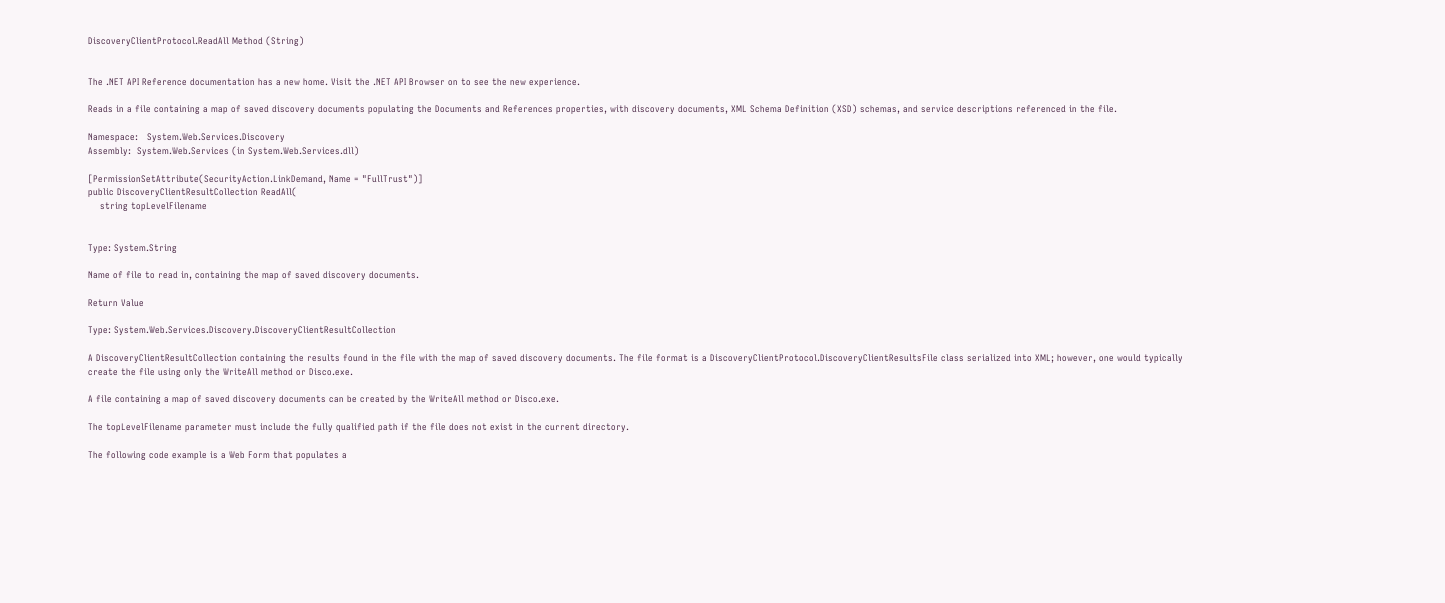DiscoveryClientProtocol.ReadAll Method (String)


The .NET API Reference documentation has a new home. Visit the .NET API Browser on to see the new experience.

Reads in a file containing a map of saved discovery documents populating the Documents and References properties, with discovery documents, XML Schema Definition (XSD) schemas, and service descriptions referenced in the file.

Namespace:   System.Web.Services.Discovery
Assembly:  System.Web.Services (in System.Web.Services.dll)

[PermissionSetAttribute(SecurityAction.LinkDemand, Name = "FullTrust")]
public DiscoveryClientResultCollection ReadAll(
    string topLevelFilename


Type: System.String

Name of file to read in, containing the map of saved discovery documents.

Return Value

Type: System.Web.Services.Discovery.DiscoveryClientResultCollection

A DiscoveryClientResultCollection containing the results found in the file with the map of saved discovery documents. The file format is a DiscoveryClientProtocol.DiscoveryClientResultsFile class serialized into XML; however, one would typically create the file using only the WriteAll method or Disco.exe.

A file containing a map of saved discovery documents can be created by the WriteAll method or Disco.exe.

The topLevelFilename parameter must include the fully qualified path if the file does not exist in the current directory.

The following code example is a Web Form that populates a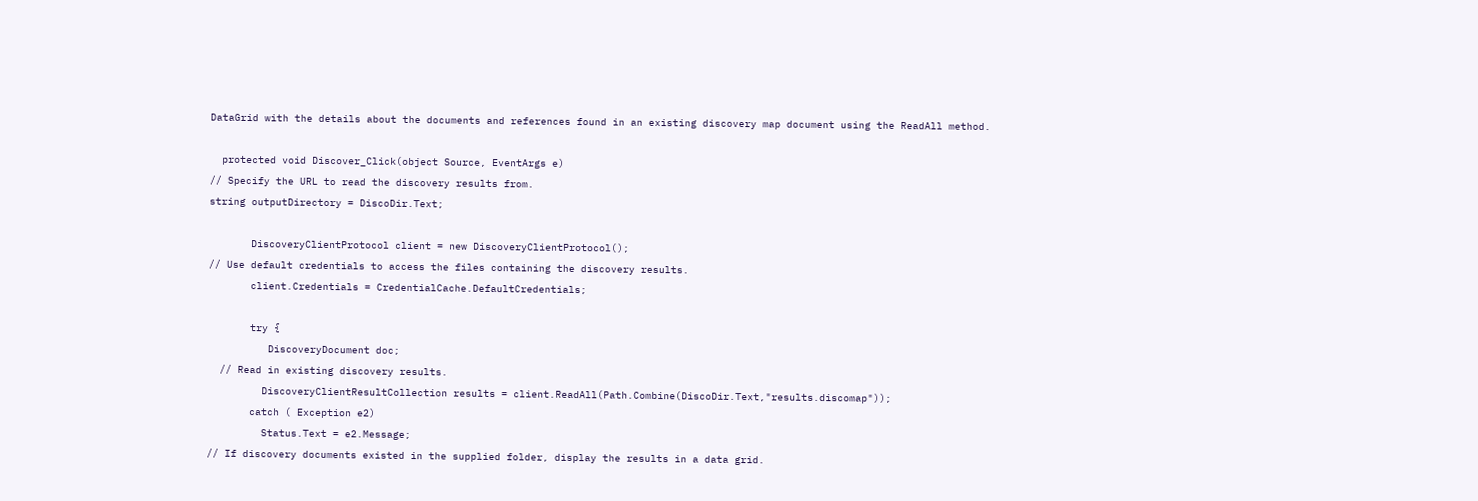DataGrid with the details about the documents and references found in an existing discovery map document using the ReadAll method.

  protected void Discover_Click(object Source, EventArgs e)
// Specify the URL to read the discovery results from.
string outputDirectory = DiscoDir.Text;

       DiscoveryClientProtocol client = new DiscoveryClientProtocol();
// Use default credentials to access the files containing the discovery results.
       client.Credentials = CredentialCache.DefaultCredentials;

       try {
          DiscoveryDocument doc;
  // Read in existing discovery results.
         DiscoveryClientResultCollection results = client.ReadAll(Path.Combine(DiscoDir.Text,"results.discomap"));
       catch ( Exception e2)
         Status.Text = e2.Message;
// If discovery documents existed in the supplied folder, display the results in a data grid.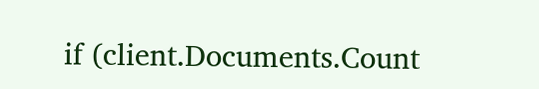if (client.Documents.Count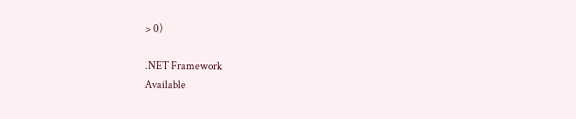> 0)

.NET Framework
Available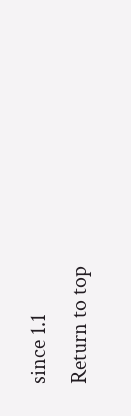since 1.1
Return to top